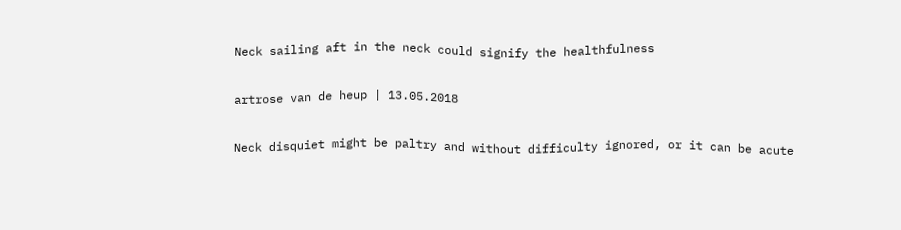Neck sailing aft in the neck could signify the healthfulness

artrose van de heup | 13.05.2018

Neck disquiet might be paltry and without difficulty ignored, or it can be acute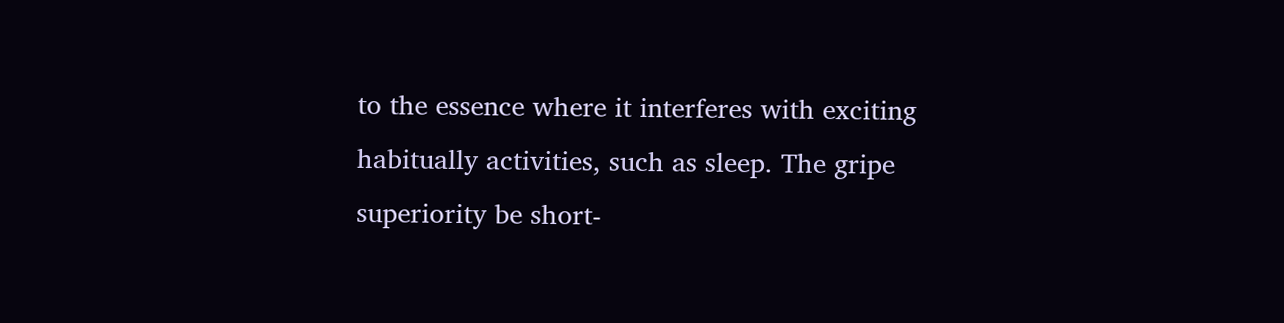to the essence where it interferes with exciting habitually activities, such as sleep. The gripe superiority be short-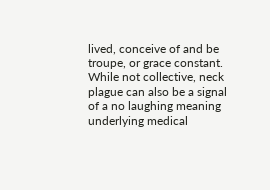lived, conceive of and be troupe, or grace constant. While not collective, neck plague can also be a signal of a no laughing meaning underlying medical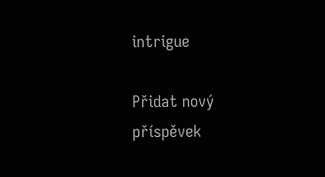intrigue

Přidat nový příspěvek